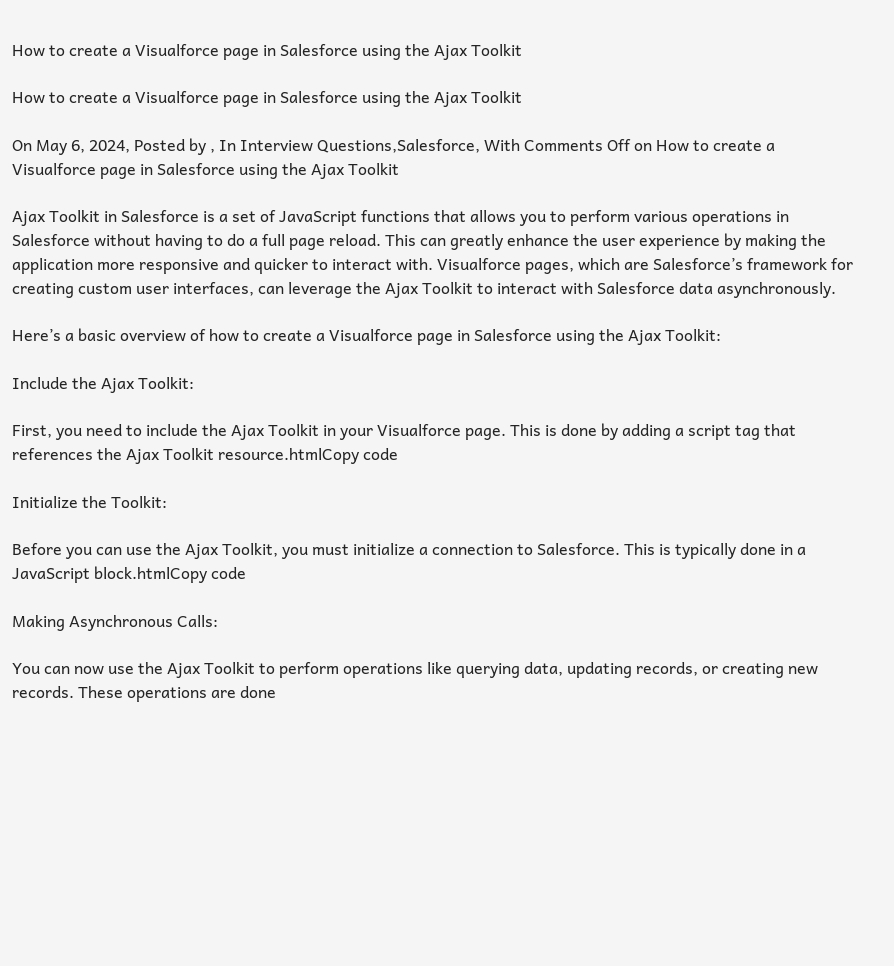How to create a Visualforce page in Salesforce using the Ajax Toolkit

How to create a Visualforce page in Salesforce using the Ajax Toolkit

On May 6, 2024, Posted by , In Interview Questions,Salesforce, With Comments Off on How to create a Visualforce page in Salesforce using the Ajax Toolkit

Ajax Toolkit in Salesforce is a set of JavaScript functions that allows you to perform various operations in Salesforce without having to do a full page reload. This can greatly enhance the user experience by making the application more responsive and quicker to interact with. Visualforce pages, which are Salesforce’s framework for creating custom user interfaces, can leverage the Ajax Toolkit to interact with Salesforce data asynchronously.

Here’s a basic overview of how to create a Visualforce page in Salesforce using the Ajax Toolkit:

Include the Ajax Toolkit:

First, you need to include the Ajax Toolkit in your Visualforce page. This is done by adding a script tag that references the Ajax Toolkit resource.htmlCopy code

Initialize the Toolkit:

Before you can use the Ajax Toolkit, you must initialize a connection to Salesforce. This is typically done in a JavaScript block.htmlCopy code

Making Asynchronous Calls:

You can now use the Ajax Toolkit to perform operations like querying data, updating records, or creating new records. These operations are done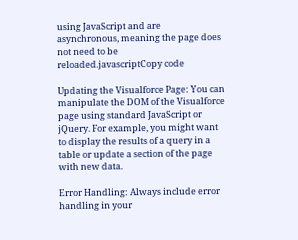using JavaScript and are asynchronous, meaning the page does not need to be reloaded.javascriptCopy code

Updating the Visualforce Page: You can manipulate the DOM of the Visualforce page using standard JavaScript or jQuery. For example, you might want to display the results of a query in a table or update a section of the page with new data.

Error Handling: Always include error handling in your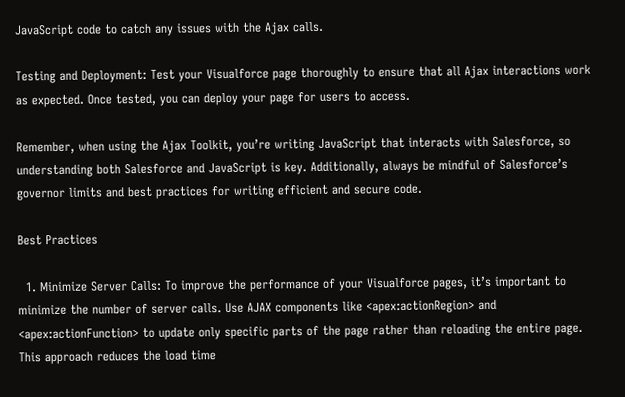JavaScript code to catch any issues with the Ajax calls.

Testing and Deployment: Test your Visualforce page thoroughly to ensure that all Ajax interactions work as expected. Once tested, you can deploy your page for users to access.

Remember, when using the Ajax Toolkit, you’re writing JavaScript that interacts with Salesforce, so understanding both Salesforce and JavaScript is key. Additionally, always be mindful of Salesforce’s governor limits and best practices for writing efficient and secure code.

Best Practices

  1. Minimize Server Calls: To improve the performance of your Visualforce pages, it’s important to minimize the number of server calls. Use AJAX components like <apex:actionRegion> and <apex:actionFunction> to update only specific parts of the page rather than reloading the entire page. This approach reduces the load time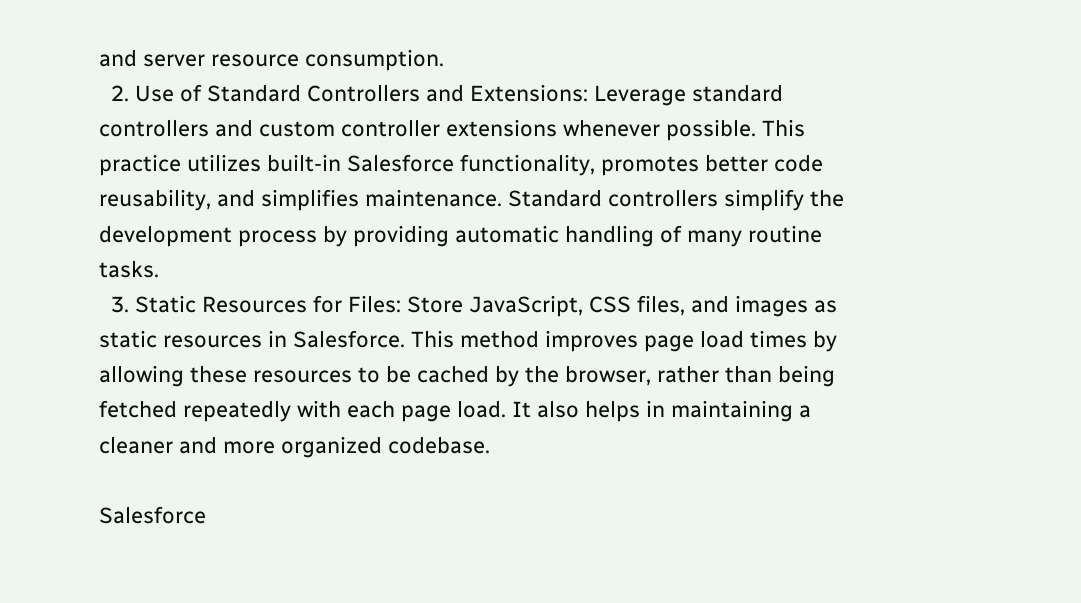and server resource consumption.
  2. Use of Standard Controllers and Extensions: Leverage standard controllers and custom controller extensions whenever possible. This practice utilizes built-in Salesforce functionality, promotes better code reusability, and simplifies maintenance. Standard controllers simplify the development process by providing automatic handling of many routine tasks.
  3. Static Resources for Files: Store JavaScript, CSS files, and images as static resources in Salesforce. This method improves page load times by allowing these resources to be cached by the browser, rather than being fetched repeatedly with each page load. It also helps in maintaining a cleaner and more organized codebase.

Salesforce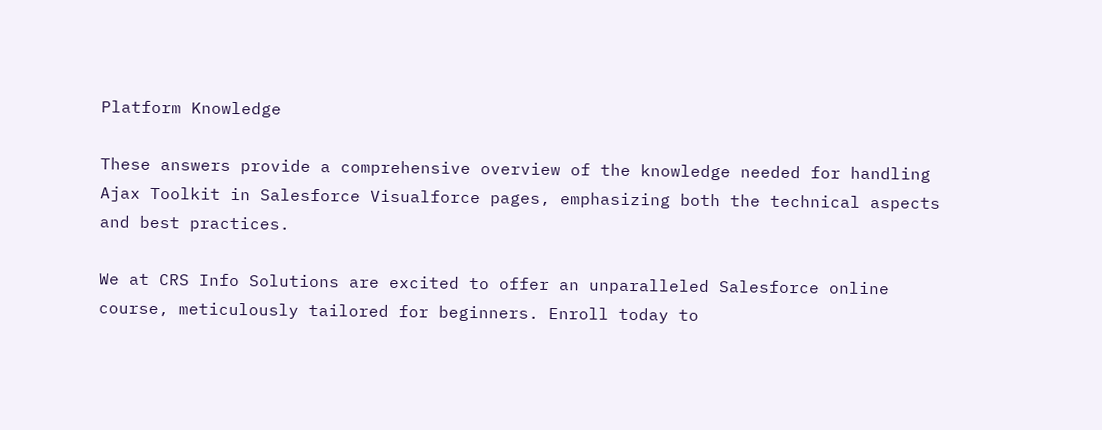Platform Knowledge

These answers provide a comprehensive overview of the knowledge needed for handling Ajax Toolkit in Salesforce Visualforce pages, emphasizing both the technical aspects and best practices.

We at CRS Info Solutions are excited to offer an unparalleled Salesforce online course, meticulously tailored for beginners. Enroll today to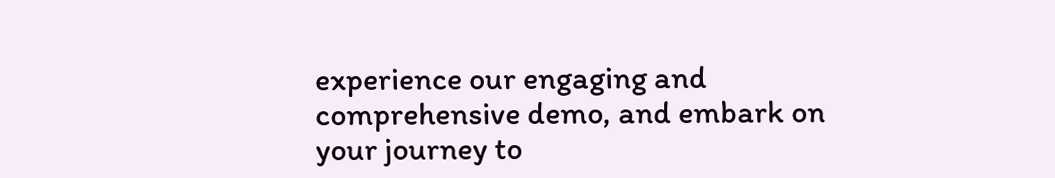experience our engaging and comprehensive demo, and embark on your journey to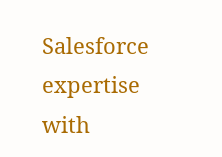Salesforce expertise with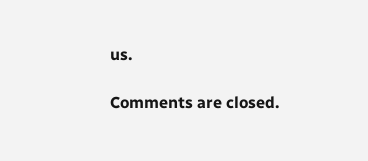us.

Comments are closed.